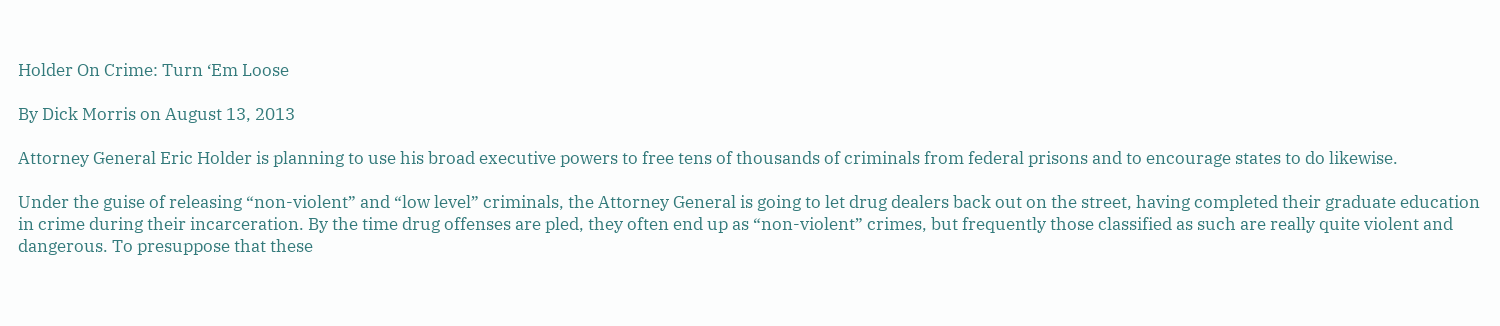Holder On Crime: Turn ‘Em Loose

By Dick Morris on August 13, 2013

Attorney General Eric Holder is planning to use his broad executive powers to free tens of thousands of criminals from federal prisons and to encourage states to do likewise.

Under the guise of releasing “non-violent” and “low level” criminals, the Attorney General is going to let drug dealers back out on the street, having completed their graduate education in crime during their incarceration. By the time drug offenses are pled, they often end up as “non-violent” crimes, but frequently those classified as such are really quite violent and dangerous. To presuppose that these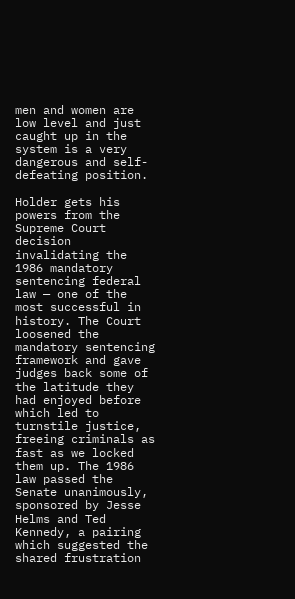men and women are low level and just caught up in the system is a very dangerous and self-defeating position.

Holder gets his powers from the Supreme Court decision invalidating the 1986 mandatory sentencing federal law — one of the most successful in history. The Court loosened the mandatory sentencing framework and gave judges back some of the latitude they had enjoyed before which led to turnstile justice, freeing criminals as fast as we locked them up. The 1986 law passed the Senate unanimously, sponsored by Jesse Helms and Ted Kennedy, a pairing which suggested the shared frustration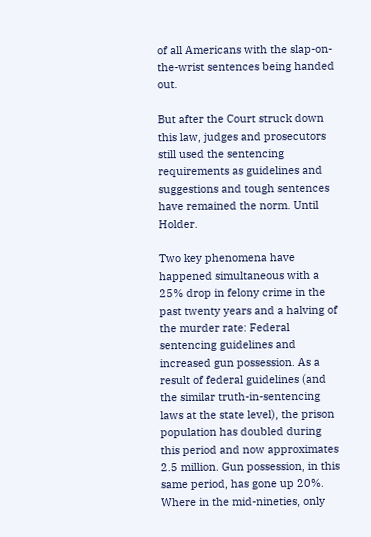of all Americans with the slap-on-the-wrist sentences being handed out.

But after the Court struck down this law, judges and prosecutors still used the sentencing requirements as guidelines and suggestions and tough sentences have remained the norm. Until Holder.

Two key phenomena have happened simultaneous with a 25% drop in felony crime in the past twenty years and a halving of the murder rate: Federal sentencing guidelines and increased gun possession. As a result of federal guidelines (and the similar truth-in-sentencing laws at the state level), the prison population has doubled during this period and now approximates 2.5 million. Gun possession, in this same period, has gone up 20%. Where in the mid-nineties, only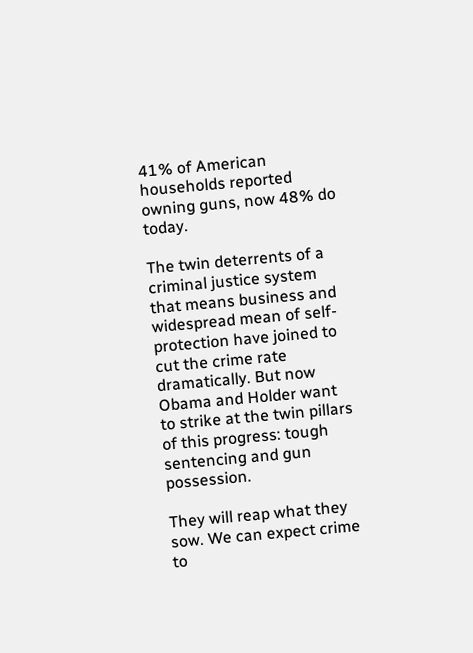41% of American households reported owning guns, now 48% do today.

The twin deterrents of a criminal justice system that means business and widespread mean of self-protection have joined to cut the crime rate dramatically. But now Obama and Holder want to strike at the twin pillars of this progress: tough sentencing and gun possession.

They will reap what they sow. We can expect crime to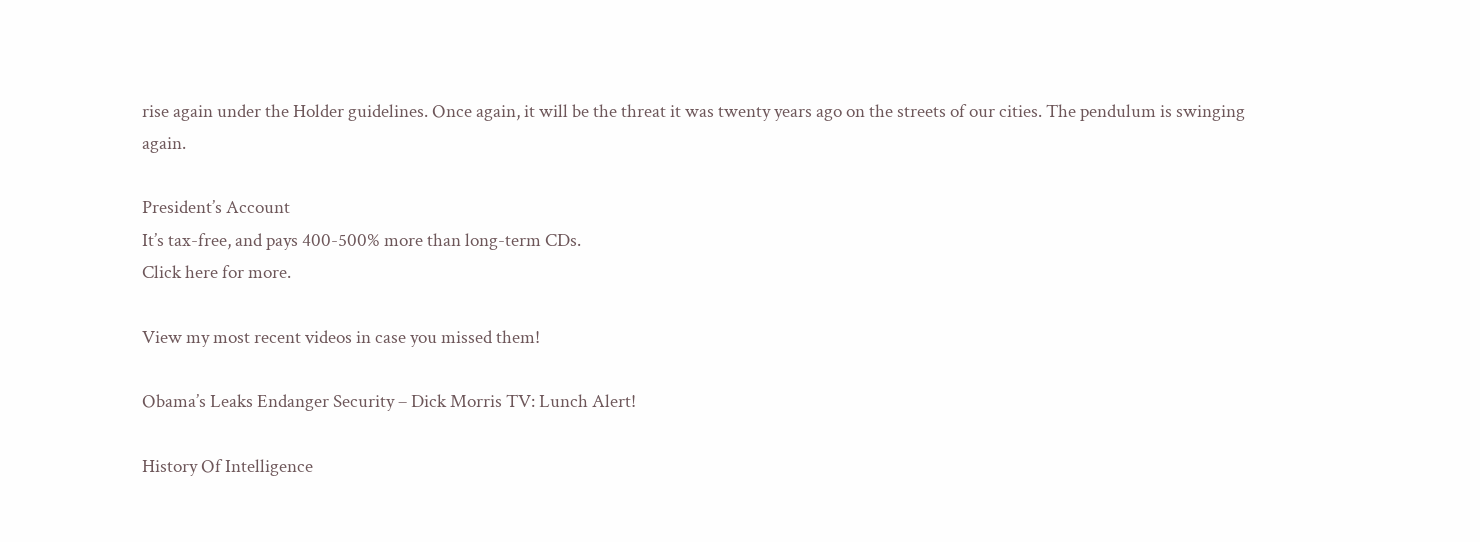rise again under the Holder guidelines. Once again, it will be the threat it was twenty years ago on the streets of our cities. The pendulum is swinging again.

President’s Account
It’s tax-free, and pays 400-500% more than long-term CDs.
Click here for more.

View my most recent videos in case you missed them!

Obama’s Leaks Endanger Security – Dick Morris TV: Lunch Alert!

History Of Intelligence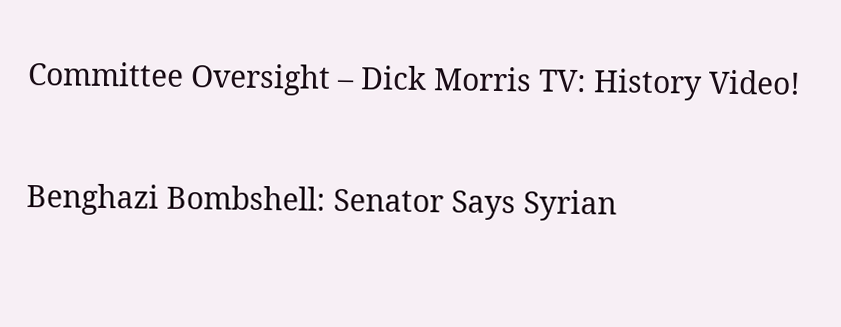Committee Oversight – Dick Morris TV: History Video!

Benghazi Bombshell: Senator Says Syrian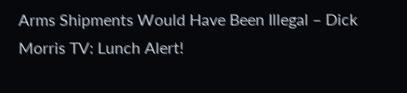Arms Shipments Would Have Been Illegal – Dick Morris TV: Lunch Alert!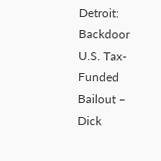Detroit: Backdoor U.S. Tax-Funded Bailout – Dick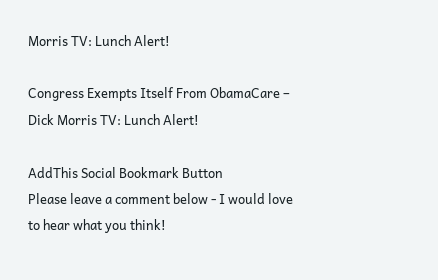Morris TV: Lunch Alert!

Congress Exempts Itself From ObamaCare – Dick Morris TV: Lunch Alert!

AddThis Social Bookmark Button
Please leave a comment below - I would love to hear what you think!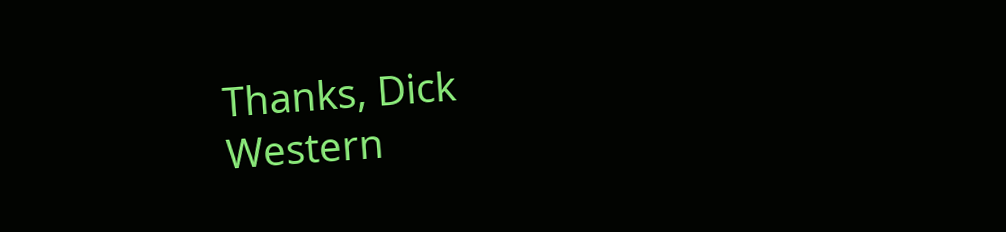Thanks, Dick
Western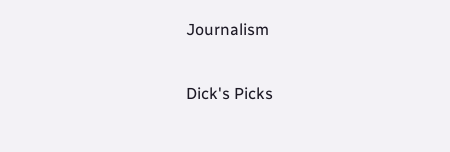Journalism

Dick's Picks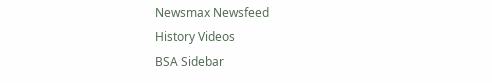Newsmax Newsfeed
History Videos
BSA Sidebar